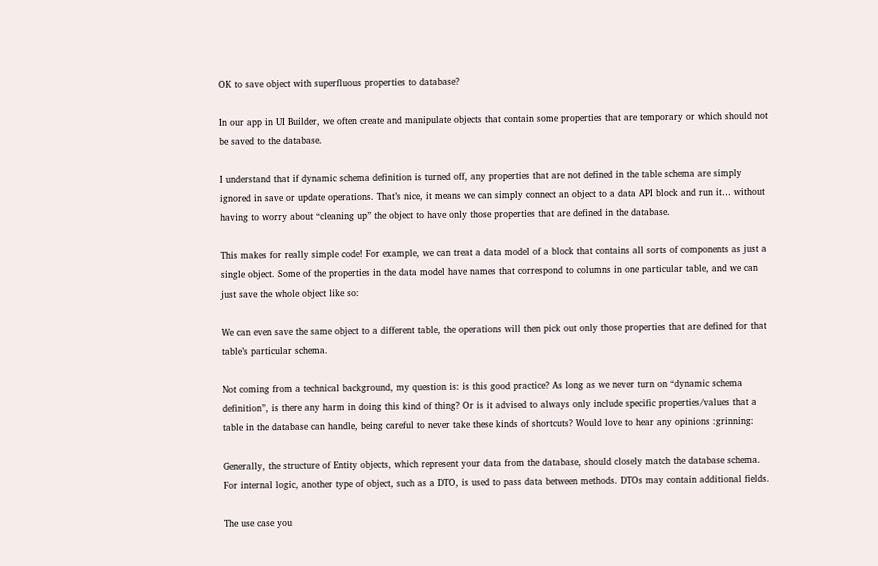OK to save object with superfluous properties to database?

In our app in UI Builder, we often create and manipulate objects that contain some properties that are temporary or which should not be saved to the database.

I understand that if dynamic schema definition is turned off, any properties that are not defined in the table schema are simply ignored in save or update operations. That’s nice, it means we can simply connect an object to a data API block and run it… without having to worry about “cleaning up” the object to have only those properties that are defined in the database.

This makes for really simple code! For example, we can treat a data model of a block that contains all sorts of components as just a single object. Some of the properties in the data model have names that correspond to columns in one particular table, and we can just save the whole object like so:

We can even save the same object to a different table, the operations will then pick out only those properties that are defined for that table’s particular schema.

Not coming from a technical background, my question is: is this good practice? As long as we never turn on “dynamic schema definition”, is there any harm in doing this kind of thing? Or is it advised to always only include specific properties/values that a table in the database can handle, being careful to never take these kinds of shortcuts? Would love to hear any opinions :grinning:

Generally, the structure of Entity objects, which represent your data from the database, should closely match the database schema. For internal logic, another type of object, such as a DTO, is used to pass data between methods. DTOs may contain additional fields.

The use case you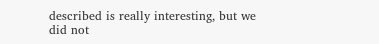described is really interesting, but we did not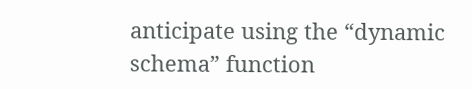anticipate using the “dynamic schema” function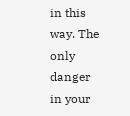in this way. The only danger in your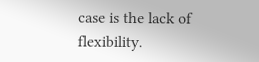case is the lack of flexibility.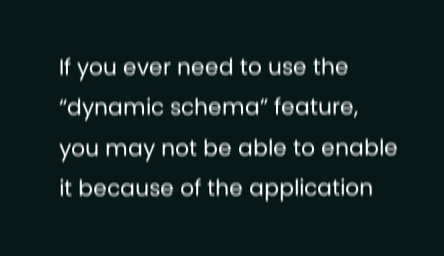If you ever need to use the “dynamic schema” feature, you may not be able to enable it because of the application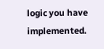logic you have implemented.